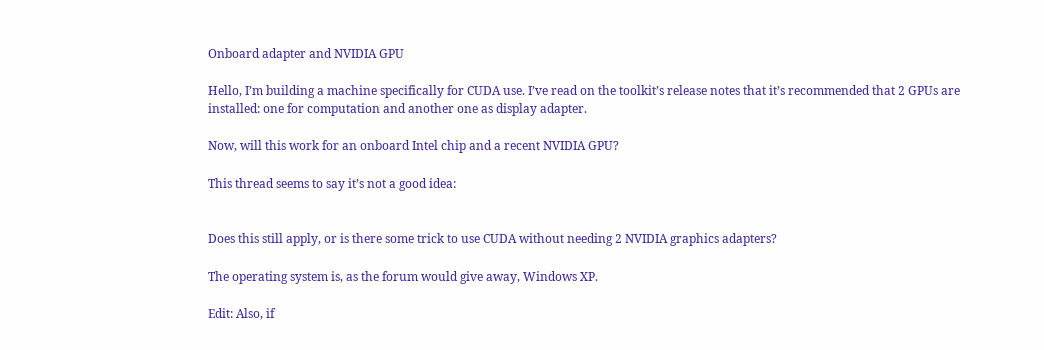Onboard adapter and NVIDIA GPU

Hello, I’m building a machine specifically for CUDA use. I’ve read on the toolkit’s release notes that it’s recommended that 2 GPUs are installed: one for computation and another one as display adapter.

Now, will this work for an onboard Intel chip and a recent NVIDIA GPU?

This thread seems to say it’s not a good idea:


Does this still apply, or is there some trick to use CUDA without needing 2 NVIDIA graphics adapters?

The operating system is, as the forum would give away, Windows XP.

Edit: Also, if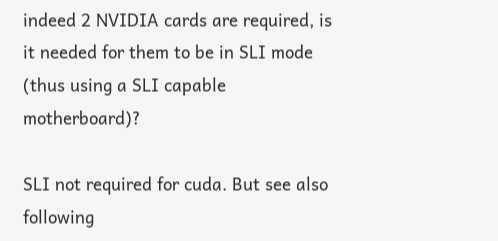indeed 2 NVIDIA cards are required, is it needed for them to be in SLI mode (thus using a SLI capable motherboard)?

SLI not required for cuda. But see also
following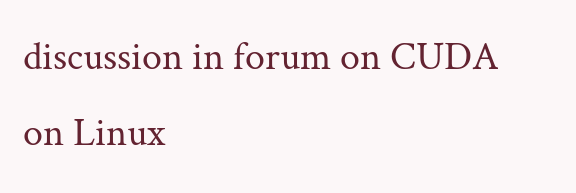discussion in forum on CUDA on Linux